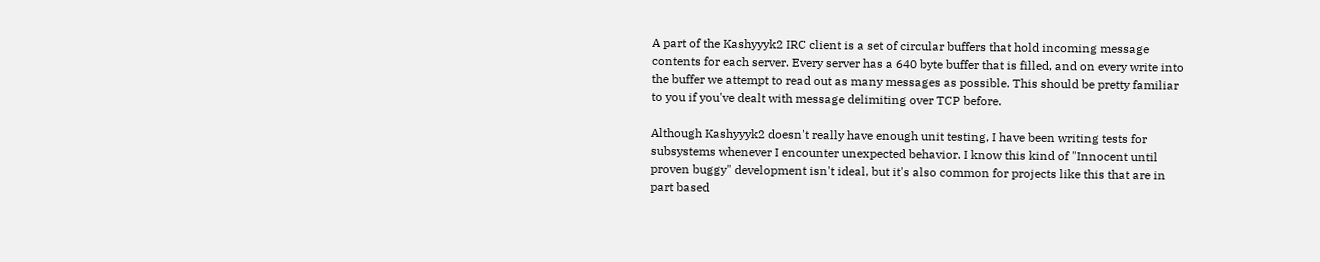A part of the Kashyyyk2 IRC client is a set of circular buffers that hold incoming message contents for each server. Every server has a 640 byte buffer that is filled, and on every write into the buffer we attempt to read out as many messages as possible. This should be pretty familiar to you if you've dealt with message delimiting over TCP before.

Although Kashyyyk2 doesn't really have enough unit testing, I have been writing tests for subsystems whenever I encounter unexpected behavior. I know this kind of "Innocent until proven buggy" development isn't ideal, but it's also common for projects like this that are in part based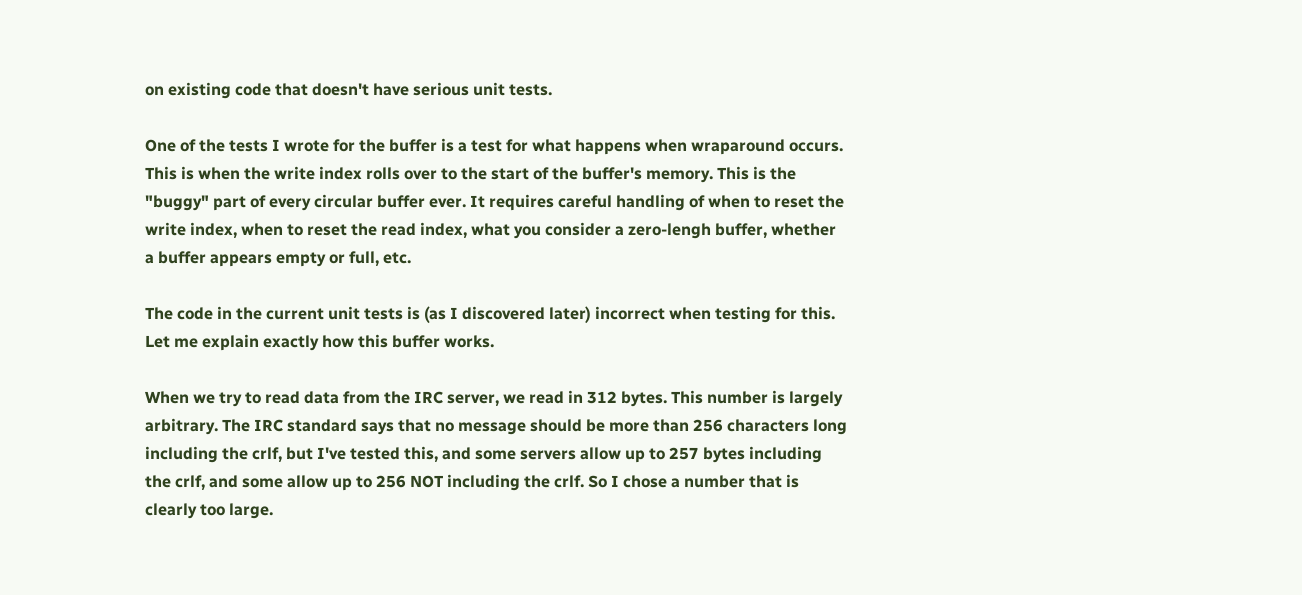on existing code that doesn't have serious unit tests.

One of the tests I wrote for the buffer is a test for what happens when wraparound occurs. This is when the write index rolls over to the start of the buffer's memory. This is the "buggy" part of every circular buffer ever. It requires careful handling of when to reset the write index, when to reset the read index, what you consider a zero-lengh buffer, whether a buffer appears empty or full, etc.

The code in the current unit tests is (as I discovered later) incorrect when testing for this. Let me explain exactly how this buffer works.

When we try to read data from the IRC server, we read in 312 bytes. This number is largely arbitrary. The IRC standard says that no message should be more than 256 characters long including the crlf, but I've tested this, and some servers allow up to 257 bytes including the crlf, and some allow up to 256 NOT including the crlf. So I chose a number that is clearly too large.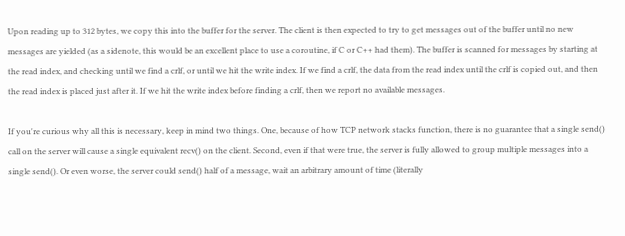Upon reading up to 312 bytes, we copy this into the buffer for the server. The client is then expected to try to get messages out of the buffer until no new messages are yielded (as a sidenote, this would be an excellent place to use a coroutine, if C or C++ had them). The buffer is scanned for messages by starting at the read index, and checking until we find a crlf, or until we hit the write index. If we find a crlf, the data from the read index until the crlf is copied out, and then the read index is placed just after it. If we hit the write index before finding a crlf, then we report no available messages.

If you're curious why all this is necessary, keep in mind two things. One, because of how TCP network stacks function, there is no guarantee that a single send() call on the server will cause a single equivalent recv() on the client. Second, even if that were true, the server is fully allowed to group multiple messages into a single send(). Or even worse, the server could send() half of a message, wait an arbitrary amount of time (literally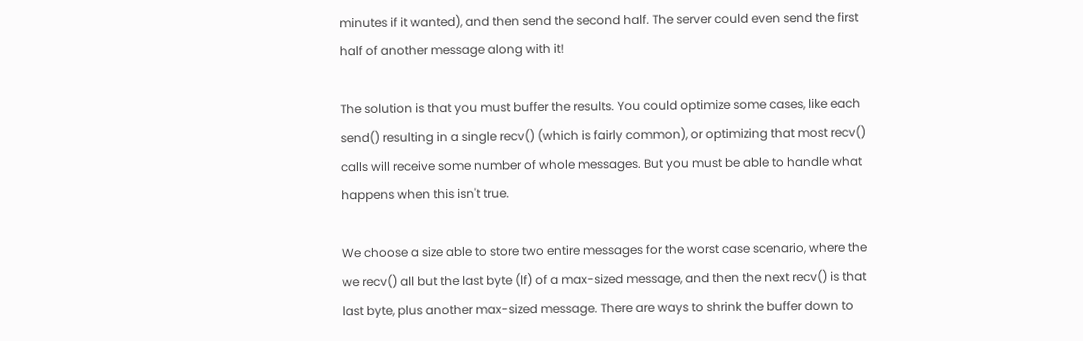minutes if it wanted), and then send the second half. The server could even send the first half of another message along with it!

The solution is that you must buffer the results. You could optimize some cases, like each send() resulting in a single recv() (which is fairly common), or optimizing that most recv() calls will receive some number of whole messages. But you must be able to handle what happens when this isn't true.

We choose a size able to store two entire messages for the worst case scenario, where the we recv() all but the last byte (lf) of a max-sized message, and then the next recv() is that last byte, plus another max-sized message. There are ways to shrink the buffer down to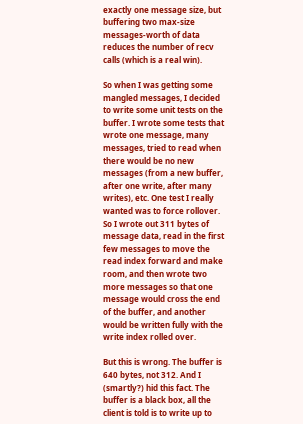exactly one message size, but buffering two max-size messages-worth of data reduces the number of recv calls (which is a real win).

So when I was getting some mangled messages, I decided to write some unit tests on the buffer. I wrote some tests that wrote one message, many messages, tried to read when there would be no new messages (from a new buffer, after one write, after many writes), etc. One test I really wanted was to force rollover. So I wrote out 311 bytes of message data, read in the first few messages to move the read index forward and make room, and then wrote two more messages so that one message would cross the end of the buffer, and another would be written fully with the write index rolled over.

But this is wrong. The buffer is 640 bytes, not 312. And I (smartly?) hid this fact. The buffer is a black box, all the client is told is to write up to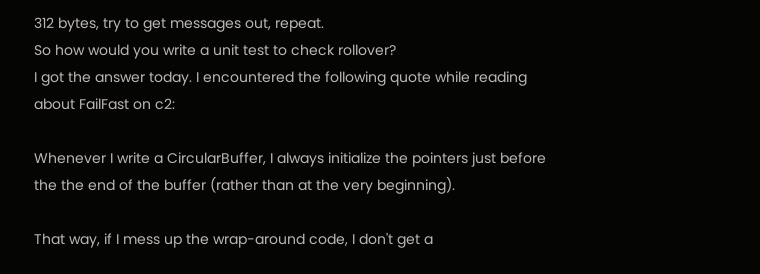312 bytes, try to get messages out, repeat.
So how would you write a unit test to check rollover?
I got the answer today. I encountered the following quote while reading about FailFast on c2:

Whenever I write a CircularBuffer, I always initialize the pointers just before the the end of the buffer (rather than at the very beginning).

That way, if I mess up the wrap-around code, I don't get a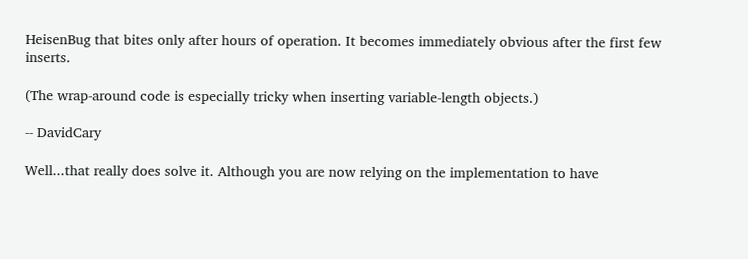HeisenBug that bites only after hours of operation. It becomes immediately obvious after the first few inserts.

(The wrap-around code is especially tricky when inserting variable-length objects.)

-- DavidCary

Well...that really does solve it. Although you are now relying on the implementation to have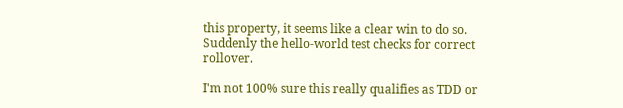this property, it seems like a clear win to do so. Suddenly the hello-world test checks for correct rollover.

I'm not 100% sure this really qualifies as TDD or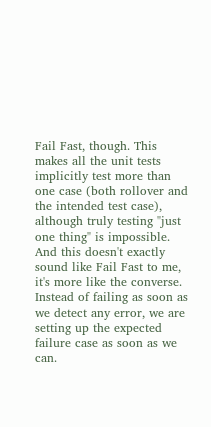Fail Fast, though. This makes all the unit tests implicitly test more than one case (both rollover and the intended test case), although truly testing "just one thing" is impossible. And this doesn't exactly sound like Fail Fast to me, it's more like the converse. Instead of failing as soon as we detect any error, we are setting up the expected failure case as soon as we can.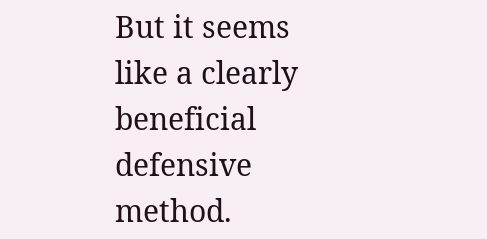But it seems like a clearly beneficial defensive method.